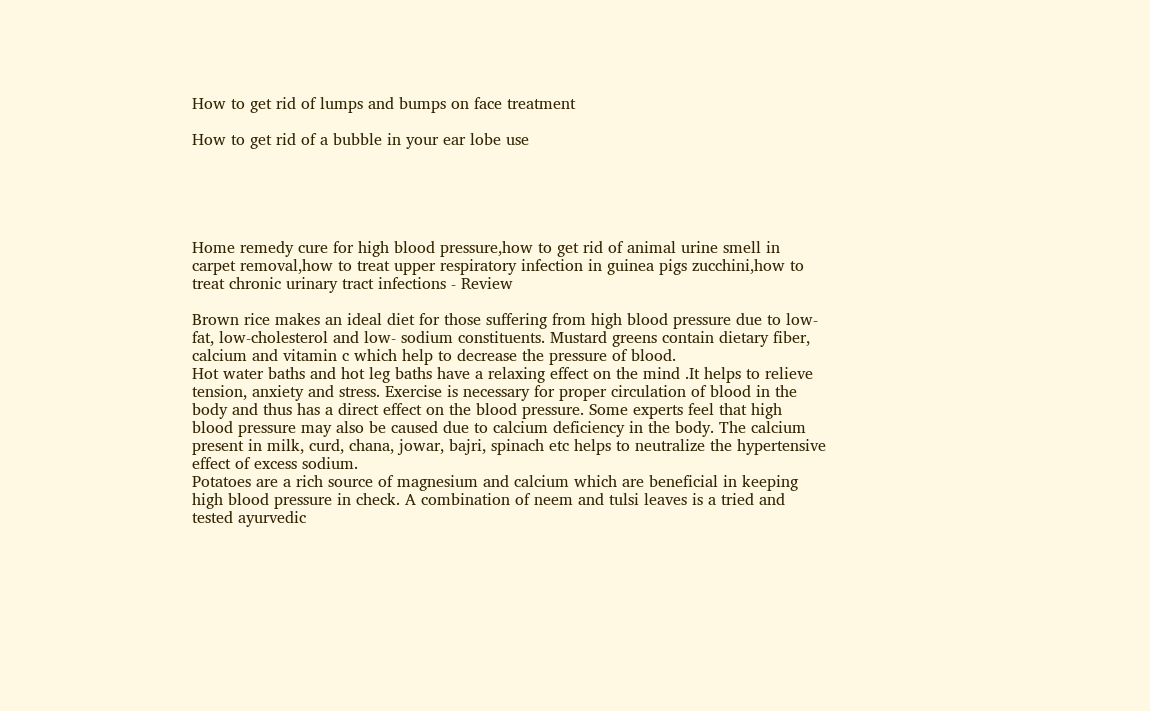How to get rid of lumps and bumps on face treatment

How to get rid of a bubble in your ear lobe use





Home remedy cure for high blood pressure,how to get rid of animal urine smell in carpet removal,how to treat upper respiratory infection in guinea pigs zucchini,how to treat chronic urinary tract infections - Review

Brown rice makes an ideal diet for those suffering from high blood pressure due to low-fat, low-cholesterol and low- sodium constituents. Mustard greens contain dietary fiber, calcium and vitamin c which help to decrease the pressure of blood.
Hot water baths and hot leg baths have a relaxing effect on the mind .It helps to relieve tension, anxiety and stress. Exercise is necessary for proper circulation of blood in the body and thus has a direct effect on the blood pressure. Some experts feel that high blood pressure may also be caused due to calcium deficiency in the body. The calcium present in milk, curd, chana, jowar, bajri, spinach etc helps to neutralize the hypertensive effect of excess sodium.
Potatoes are a rich source of magnesium and calcium which are beneficial in keeping high blood pressure in check. A combination of neem and tulsi leaves is a tried and tested ayurvedic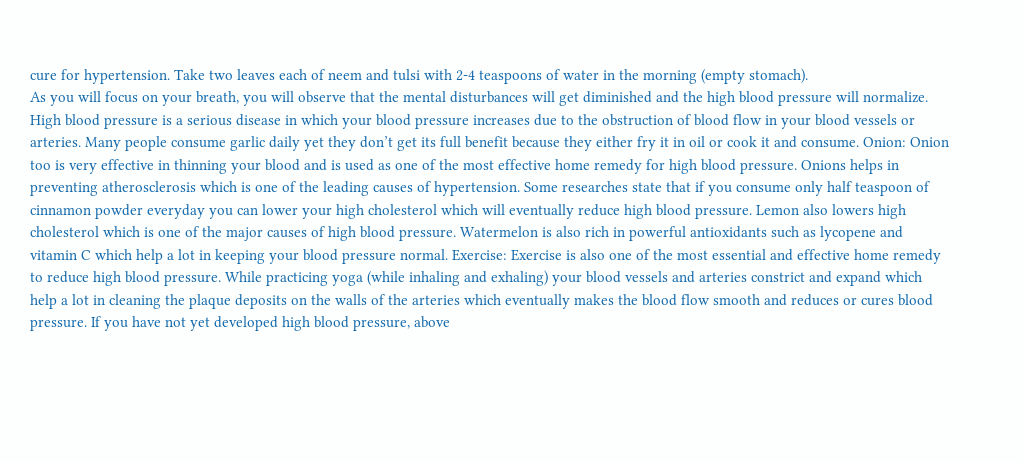cure for hypertension. Take two leaves each of neem and tulsi with 2-4 teaspoons of water in the morning (empty stomach).
As you will focus on your breath, you will observe that the mental disturbances will get diminished and the high blood pressure will normalize. High blood pressure is a serious disease in which your blood pressure increases due to the obstruction of blood flow in your blood vessels or arteries. Many people consume garlic daily yet they don’t get its full benefit because they either fry it in oil or cook it and consume. Onion: Onion too is very effective in thinning your blood and is used as one of the most effective home remedy for high blood pressure. Onions helps in preventing atherosclerosis which is one of the leading causes of hypertension. Some researches state that if you consume only half teaspoon of cinnamon powder everyday you can lower your high cholesterol which will eventually reduce high blood pressure. Lemon also lowers high cholesterol which is one of the major causes of high blood pressure. Watermelon is also rich in powerful antioxidants such as lycopene and vitamin C which help a lot in keeping your blood pressure normal. Exercise: Exercise is also one of the most essential and effective home remedy to reduce high blood pressure. While practicing yoga (while inhaling and exhaling) your blood vessels and arteries constrict and expand which help a lot in cleaning the plaque deposits on the walls of the arteries which eventually makes the blood flow smooth and reduces or cures blood pressure. If you have not yet developed high blood pressure, above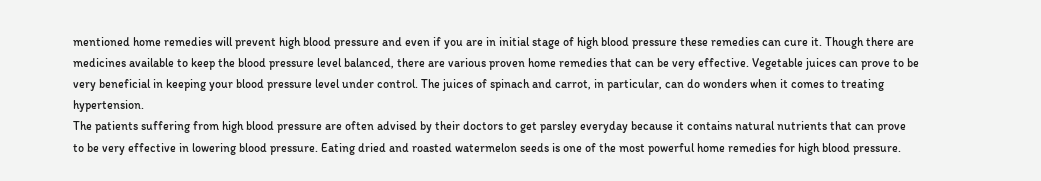mentioned home remedies will prevent high blood pressure and even if you are in initial stage of high blood pressure these remedies can cure it. Though there are medicines available to keep the blood pressure level balanced, there are various proven home remedies that can be very effective. Vegetable juices can prove to be very beneficial in keeping your blood pressure level under control. The juices of spinach and carrot, in particular, can do wonders when it comes to treating hypertension.
The patients suffering from high blood pressure are often advised by their doctors to get parsley everyday because it contains natural nutrients that can prove to be very effective in lowering blood pressure. Eating dried and roasted watermelon seeds is one of the most powerful home remedies for high blood pressure.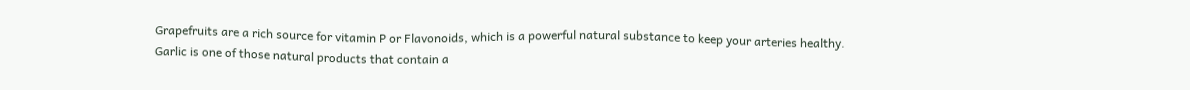Grapefruits are a rich source for vitamin P or Flavonoids, which is a powerful natural substance to keep your arteries healthy.
Garlic is one of those natural products that contain a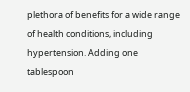plethora of benefits for a wide range of health conditions, including hypertension. Adding one tablespoon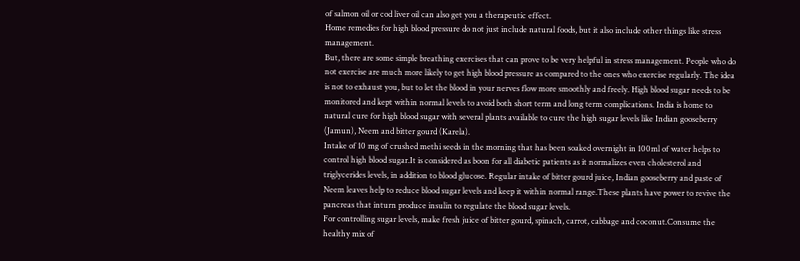of salmon oil or cod liver oil can also get you a therapeutic effect.
Home remedies for high blood pressure do not just include natural foods, but it also include other things like stress management.
But, there are some simple breathing exercises that can prove to be very helpful in stress management. People who do not exercise are much more likely to get high blood pressure as compared to the ones who exercise regularly. The idea is not to exhaust you, but to let the blood in your nerves flow more smoothly and freely. High blood sugar needs to be monitored and kept within normal levels to avoid both short term and long term complications. India is home to natural cure for high blood sugar with several plants available to cure the high sugar levels like Indian gooseberry (Jamun), Neem and bitter gourd (Karela).
Intake of 10 mg of crushed methi seeds in the morning that has been soaked overnight in 100ml of water helps to control high blood sugar.It is considered as boon for all diabetic patients as it normalizes even cholesterol and triglycerides levels, in addition to blood glucose. Regular intake of bitter gourd juice, Indian gooseberry and paste of Neem leaves help to reduce blood sugar levels and keep it within normal range.These plants have power to revive the pancreas that inturn produce insulin to regulate the blood sugar levels.
For controlling sugar levels, make fresh juice of bitter gourd, spinach, carrot, cabbage and coconut.Consume the healthy mix of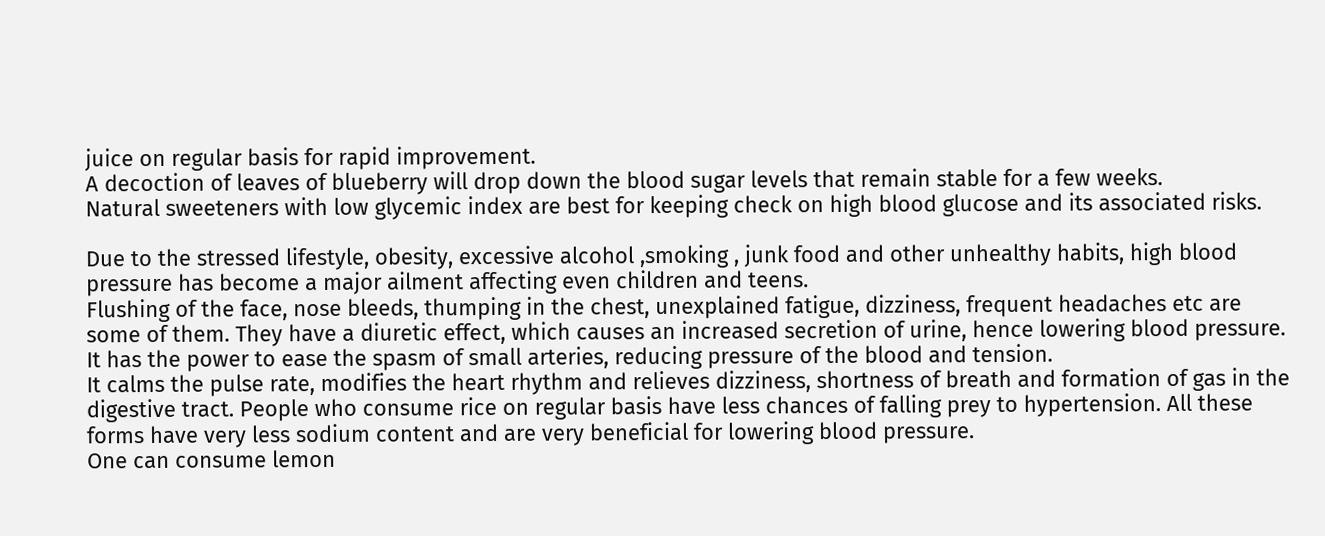juice on regular basis for rapid improvement.
A decoction of leaves of blueberry will drop down the blood sugar levels that remain stable for a few weeks.
Natural sweeteners with low glycemic index are best for keeping check on high blood glucose and its associated risks.

Due to the stressed lifestyle, obesity, excessive alcohol ,smoking , junk food and other unhealthy habits, high blood pressure has become a major ailment affecting even children and teens.
Flushing of the face, nose bleeds, thumping in the chest, unexplained fatigue, dizziness, frequent headaches etc are some of them. They have a diuretic effect, which causes an increased secretion of urine, hence lowering blood pressure. It has the power to ease the spasm of small arteries, reducing pressure of the blood and tension.
It calms the pulse rate, modifies the heart rhythm and relieves dizziness, shortness of breath and formation of gas in the digestive tract. People who consume rice on regular basis have less chances of falling prey to hypertension. All these forms have very less sodium content and are very beneficial for lowering blood pressure.
One can consume lemon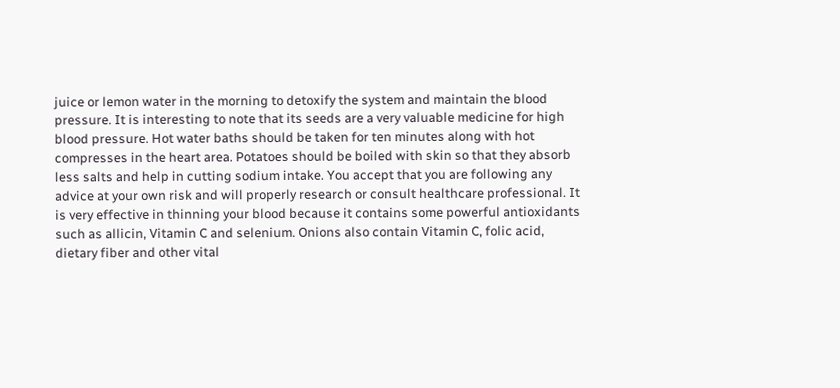juice or lemon water in the morning to detoxify the system and maintain the blood pressure. It is interesting to note that its seeds are a very valuable medicine for high blood pressure. Hot water baths should be taken for ten minutes along with hot compresses in the heart area. Potatoes should be boiled with skin so that they absorb less salts and help in cutting sodium intake. You accept that you are following any advice at your own risk and will properly research or consult healthcare professional. It is very effective in thinning your blood because it contains some powerful antioxidants such as allicin, Vitamin C and selenium. Onions also contain Vitamin C, folic acid, dietary fiber and other vital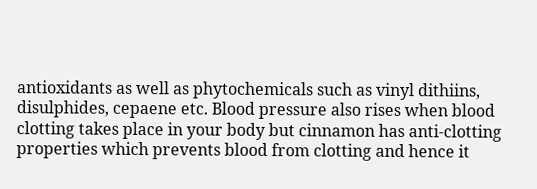antioxidants as well as phytochemicals such as vinyl dithiins, disulphides, cepaene etc. Blood pressure also rises when blood clotting takes place in your body but cinnamon has anti-clotting properties which prevents blood from clotting and hence it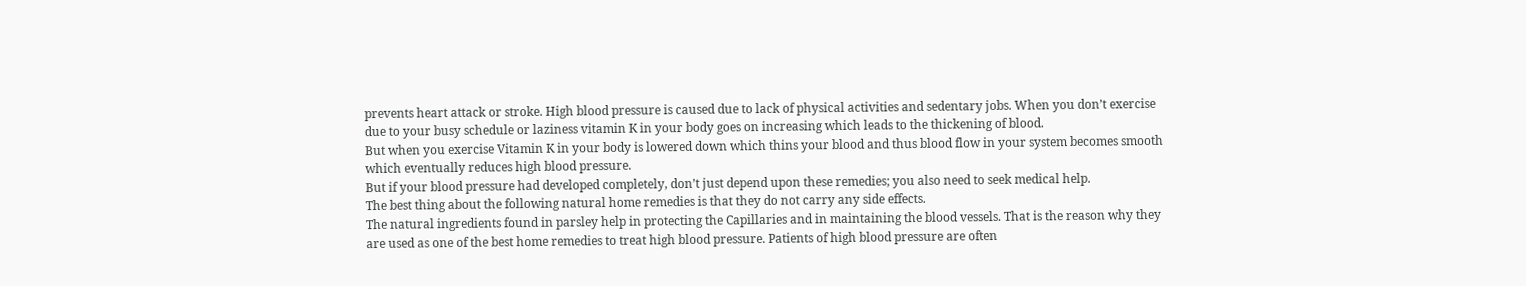prevents heart attack or stroke. High blood pressure is caused due to lack of physical activities and sedentary jobs. When you don’t exercise due to your busy schedule or laziness vitamin K in your body goes on increasing which leads to the thickening of blood.
But when you exercise Vitamin K in your body is lowered down which thins your blood and thus blood flow in your system becomes smooth which eventually reduces high blood pressure.
But if your blood pressure had developed completely, don’t just depend upon these remedies; you also need to seek medical help.
The best thing about the following natural home remedies is that they do not carry any side effects.
The natural ingredients found in parsley help in protecting the Capillaries and in maintaining the blood vessels. That is the reason why they are used as one of the best home remedies to treat high blood pressure. Patients of high blood pressure are often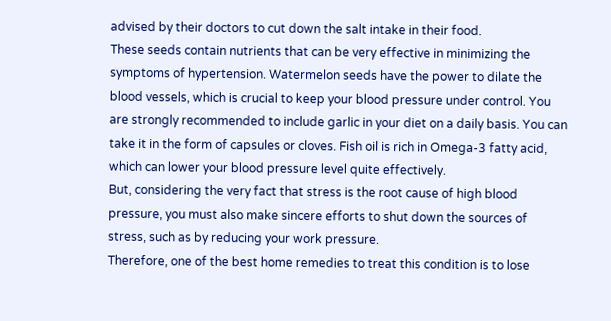advised by their doctors to cut down the salt intake in their food.
These seeds contain nutrients that can be very effective in minimizing the symptoms of hypertension. Watermelon seeds have the power to dilate the blood vessels, which is crucial to keep your blood pressure under control. You are strongly recommended to include garlic in your diet on a daily basis. You can take it in the form of capsules or cloves. Fish oil is rich in Omega-3 fatty acid, which can lower your blood pressure level quite effectively.
But, considering the very fact that stress is the root cause of high blood pressure, you must also make sincere efforts to shut down the sources of stress, such as by reducing your work pressure.
Therefore, one of the best home remedies to treat this condition is to lose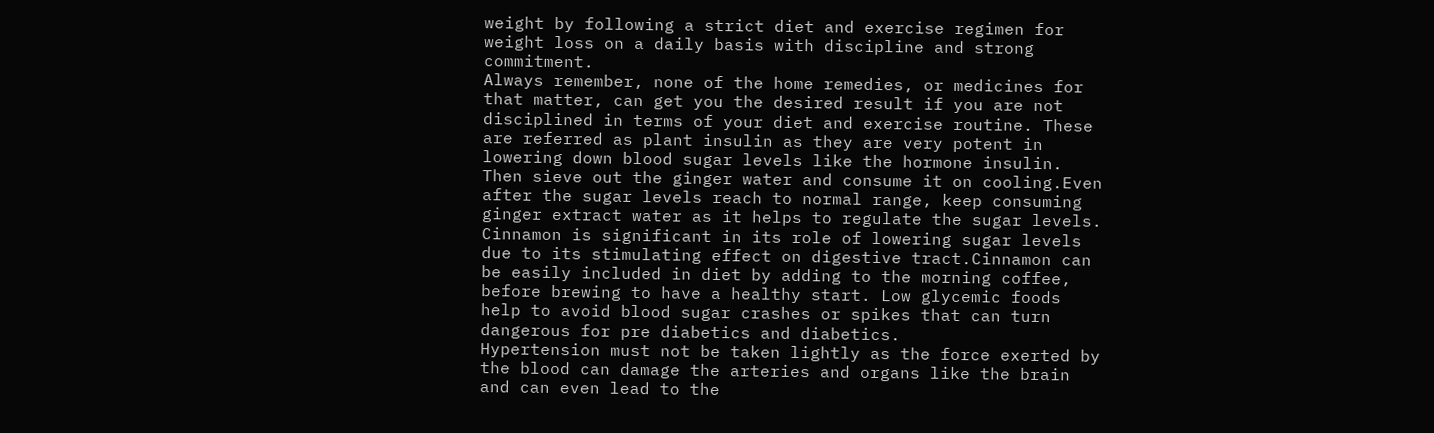weight by following a strict diet and exercise regimen for weight loss on a daily basis with discipline and strong commitment.
Always remember, none of the home remedies, or medicines for that matter, can get you the desired result if you are not disciplined in terms of your diet and exercise routine. These are referred as plant insulin as they are very potent in lowering down blood sugar levels like the hormone insulin.
Then sieve out the ginger water and consume it on cooling.Even after the sugar levels reach to normal range, keep consuming ginger extract water as it helps to regulate the sugar levels. Cinnamon is significant in its role of lowering sugar levels due to its stimulating effect on digestive tract.Cinnamon can be easily included in diet by adding to the morning coffee, before brewing to have a healthy start. Low glycemic foods help to avoid blood sugar crashes or spikes that can turn dangerous for pre diabetics and diabetics.
Hypertension must not be taken lightly as the force exerted by the blood can damage the arteries and organs like the brain and can even lead to the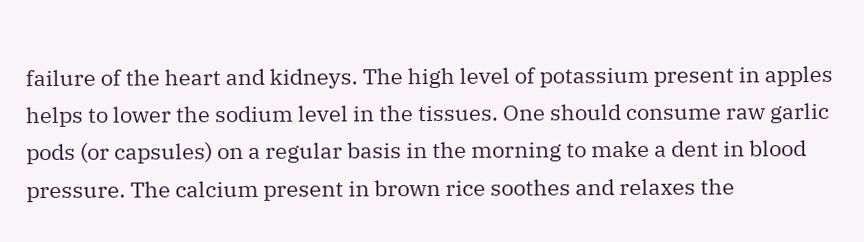failure of the heart and kidneys. The high level of potassium present in apples helps to lower the sodium level in the tissues. One should consume raw garlic pods (or capsules) on a regular basis in the morning to make a dent in blood pressure. The calcium present in brown rice soothes and relaxes the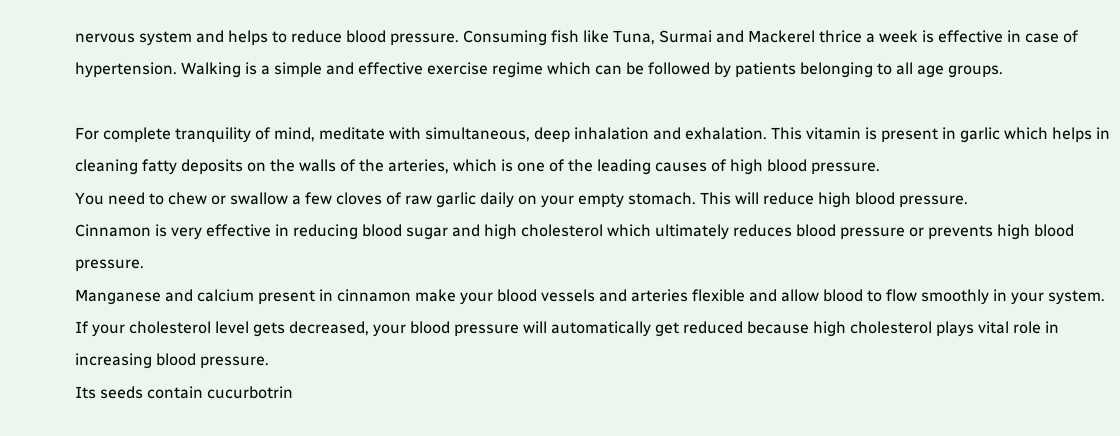nervous system and helps to reduce blood pressure. Consuming fish like Tuna, Surmai and Mackerel thrice a week is effective in case of hypertension. Walking is a simple and effective exercise regime which can be followed by patients belonging to all age groups.

For complete tranquility of mind, meditate with simultaneous, deep inhalation and exhalation. This vitamin is present in garlic which helps in cleaning fatty deposits on the walls of the arteries, which is one of the leading causes of high blood pressure.
You need to chew or swallow a few cloves of raw garlic daily on your empty stomach. This will reduce high blood pressure.
Cinnamon is very effective in reducing blood sugar and high cholesterol which ultimately reduces blood pressure or prevents high blood pressure.
Manganese and calcium present in cinnamon make your blood vessels and arteries flexible and allow blood to flow smoothly in your system.
If your cholesterol level gets decreased, your blood pressure will automatically get reduced because high cholesterol plays vital role in increasing blood pressure.
Its seeds contain cucurbotrin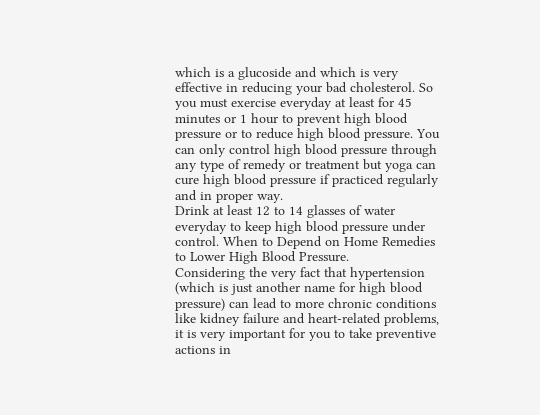which is a glucoside and which is very effective in reducing your bad cholesterol. So you must exercise everyday at least for 45 minutes or 1 hour to prevent high blood pressure or to reduce high blood pressure. You can only control high blood pressure through any type of remedy or treatment but yoga can cure high blood pressure if practiced regularly and in proper way.
Drink at least 12 to 14 glasses of water everyday to keep high blood pressure under control. When to Depend on Home Remedies to Lower High Blood Pressure.
Considering the very fact that hypertension (which is just another name for high blood pressure) can lead to more chronic conditions like kidney failure and heart-related problems, it is very important for you to take preventive actions in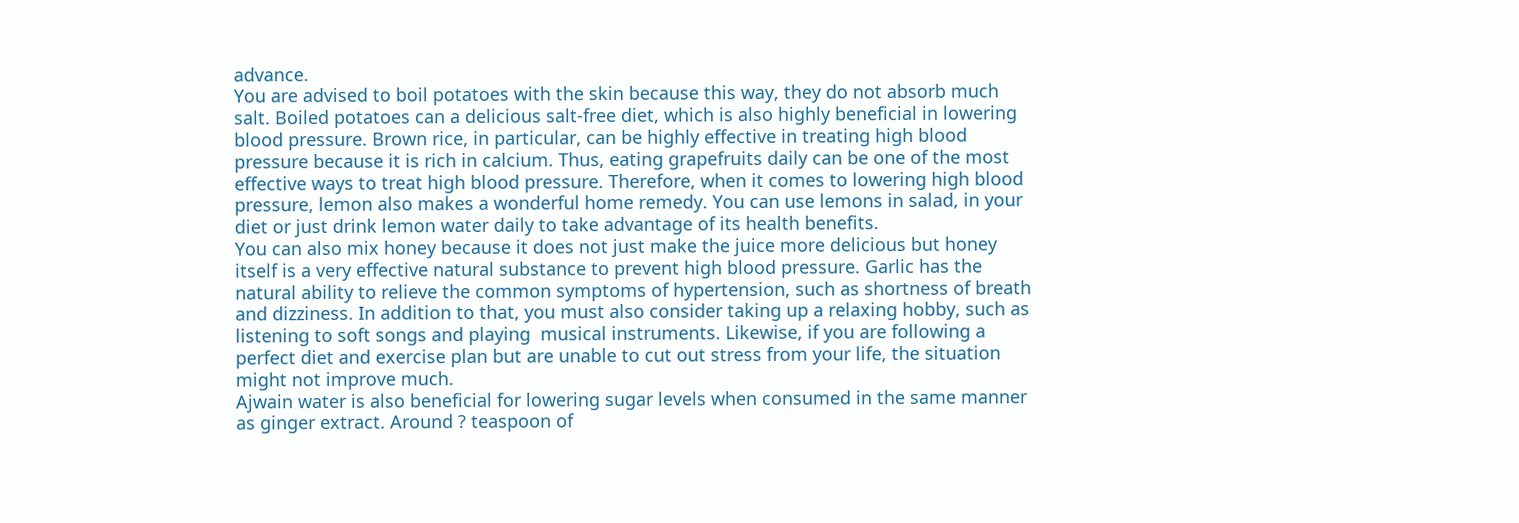advance.
You are advised to boil potatoes with the skin because this way, they do not absorb much salt. Boiled potatoes can a delicious salt-free diet, which is also highly beneficial in lowering blood pressure. Brown rice, in particular, can be highly effective in treating high blood pressure because it is rich in calcium. Thus, eating grapefruits daily can be one of the most effective ways to treat high blood pressure. Therefore, when it comes to lowering high blood pressure, lemon also makes a wonderful home remedy. You can use lemons in salad, in your diet or just drink lemon water daily to take advantage of its health benefits.
You can also mix honey because it does not just make the juice more delicious but honey itself is a very effective natural substance to prevent high blood pressure. Garlic has the natural ability to relieve the common symptoms of hypertension, such as shortness of breath and dizziness. In addition to that, you must also consider taking up a relaxing hobby, such as listening to soft songs and playing  musical instruments. Likewise, if you are following a perfect diet and exercise plan but are unable to cut out stress from your life, the situation might not improve much.
Ajwain water is also beneficial for lowering sugar levels when consumed in the same manner as ginger extract. Around ? teaspoon of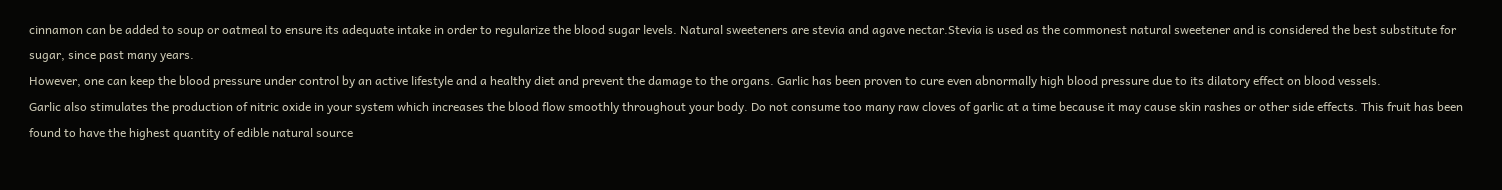cinnamon can be added to soup or oatmeal to ensure its adequate intake in order to regularize the blood sugar levels. Natural sweeteners are stevia and agave nectar.Stevia is used as the commonest natural sweetener and is considered the best substitute for sugar, since past many years.
However, one can keep the blood pressure under control by an active lifestyle and a healthy diet and prevent the damage to the organs. Garlic has been proven to cure even abnormally high blood pressure due to its dilatory effect on blood vessels.
Garlic also stimulates the production of nitric oxide in your system which increases the blood flow smoothly throughout your body. Do not consume too many raw cloves of garlic at a time because it may cause skin rashes or other side effects. This fruit has been found to have the highest quantity of edible natural source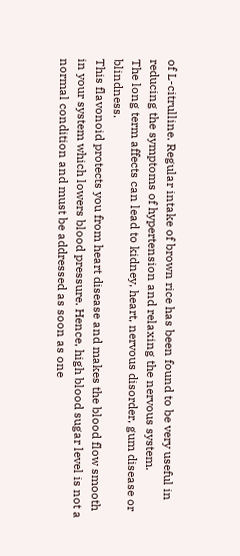of L-citrulline. Regular intake of brown rice has been found to be very useful in reducing the symptoms of hypertension and relaxing the nervous system.
The long term affects can lead to kidney, heart, nervous disorder, gum disease or blindness.
This flavonoid protects you from heart disease and makes the blood flow smooth in your system which lowers blood pressure. Hence, high blood sugar level is not a normal condition and must be addressed as soon as one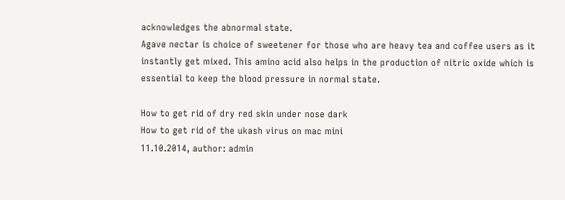acknowledges the abnormal state.
Agave nectar is choice of sweetener for those who are heavy tea and coffee users as it instantly get mixed. This amino acid also helps in the production of nitric oxide which is essential to keep the blood pressure in normal state.

How to get rid of dry red skin under nose dark
How to get rid of the ukash virus on mac mini
11.10.2014, author: admin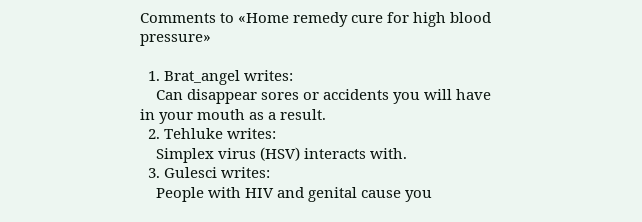Comments to «Home remedy cure for high blood pressure»

  1. Brat_angel writes:
    Can disappear sores or accidents you will have in your mouth as a result.
  2. Tehluke writes:
    Simplex virus (HSV) interacts with.
  3. Gulesci writes:
    People with HIV and genital cause you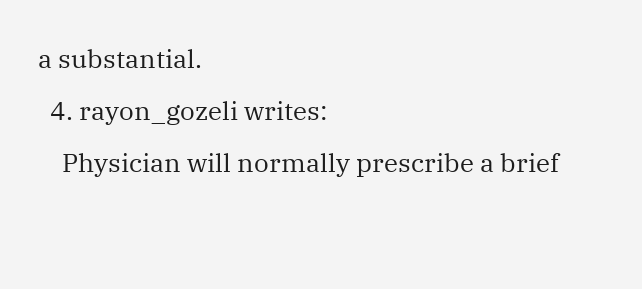a substantial.
  4. rayon_gozeli writes:
    Physician will normally prescribe a brief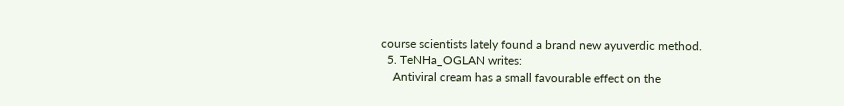course scientists lately found a brand new ayuverdic method.
  5. TeNHa_OGLAN writes:
    Antiviral cream has a small favourable effect on the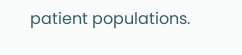patient populations.